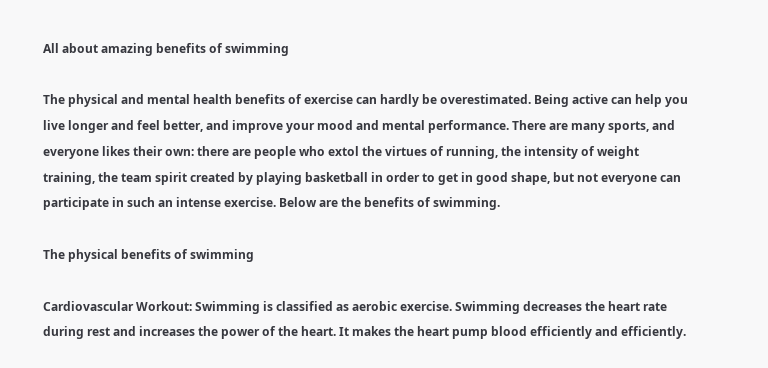All about amazing benefits of swimming

The physical and mental health benefits of exercise can hardly be overestimated. Being active can help you live longer and feel better, and improve your mood and mental performance. There are many sports, and everyone likes their own: there are people who extol the virtues of running, the intensity of weight training, the team spirit created by playing basketball in order to get in good shape, but not everyone can participate in such an intense exercise. Below are the benefits of swimming.

The physical benefits of swimming

Cardiovascular Workout: Swimming is classified as aerobic exercise. Swimming decreases the heart rate during rest and increases the power of the heart. It makes the heart pump blood efficiently and efficiently.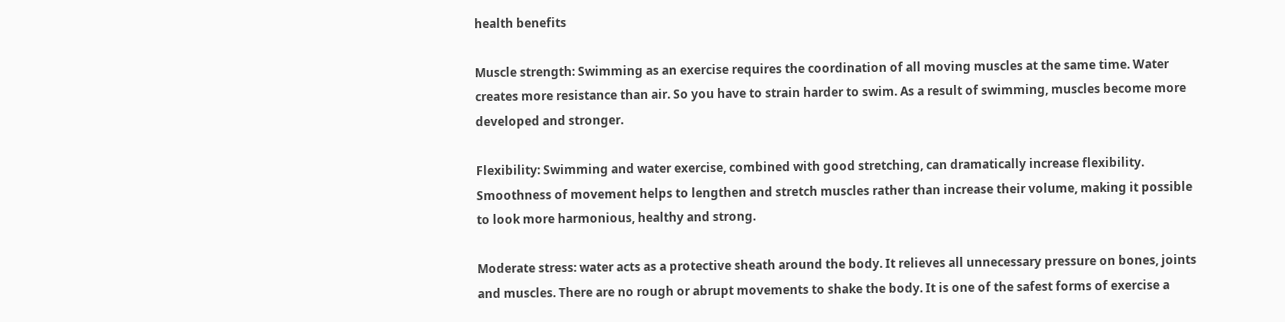health benefits

Muscle strength: Swimming as an exercise requires the coordination of all moving muscles at the same time. Water creates more resistance than air. So you have to strain harder to swim. As a result of swimming, muscles become more developed and stronger.

Flexibility: Swimming and water exercise, combined with good stretching, can dramatically increase flexibility. Smoothness of movement helps to lengthen and stretch muscles rather than increase their volume, making it possible to look more harmonious, healthy and strong.

Moderate stress: water acts as a protective sheath around the body. It relieves all unnecessary pressure on bones, joints and muscles. There are no rough or abrupt movements to shake the body. It is one of the safest forms of exercise a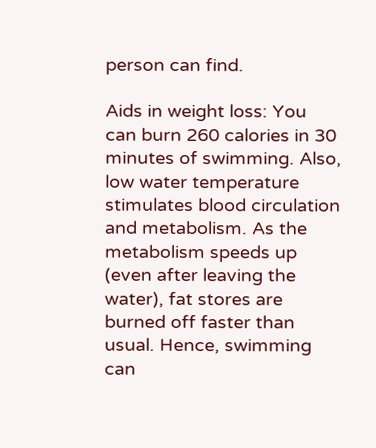person can find.

Aids in weight loss: You can burn 260 calories in 30 minutes of swimming. Also, low water temperature stimulates blood circulation and metabolism. As the metabolism speeds up (even after leaving the water), fat stores are burned off faster than usual. Hence, swimming can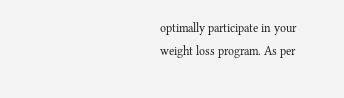optimally participate in your weight loss program. As per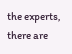the experts, there are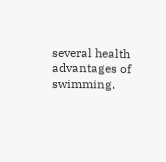several health advantages of swimming.